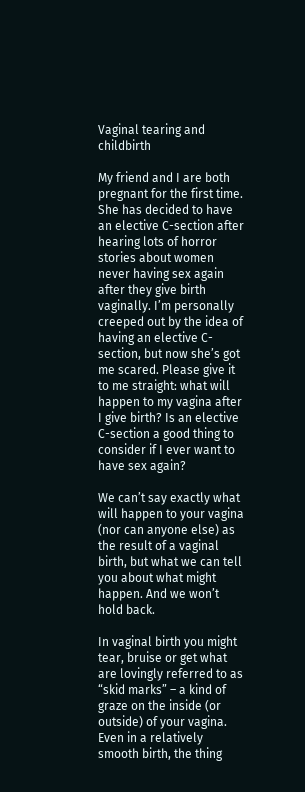Vaginal tearing and childbirth

My friend and I are both pregnant for the first time. She has decided to have an elective C-section after hearing lots of horror stories about women never having sex again after they give birth vaginally. I’m personally creeped out by the idea of having an elective C-section, but now she’s got me scared. Please give it to me straight: what will happen to my vagina after I give birth? Is an elective C-section a good thing to consider if I ever want to have sex again?

We can’t say exactly what will happen to your vagina (nor can anyone else) as the result of a vaginal birth, but what we can tell you about what might happen. And we won’t hold back.

In vaginal birth you might tear, bruise or get what are lovingly referred to as “skid marks” – a kind of graze on the inside (or outside) of your vagina. Even in a relatively smooth birth, the thing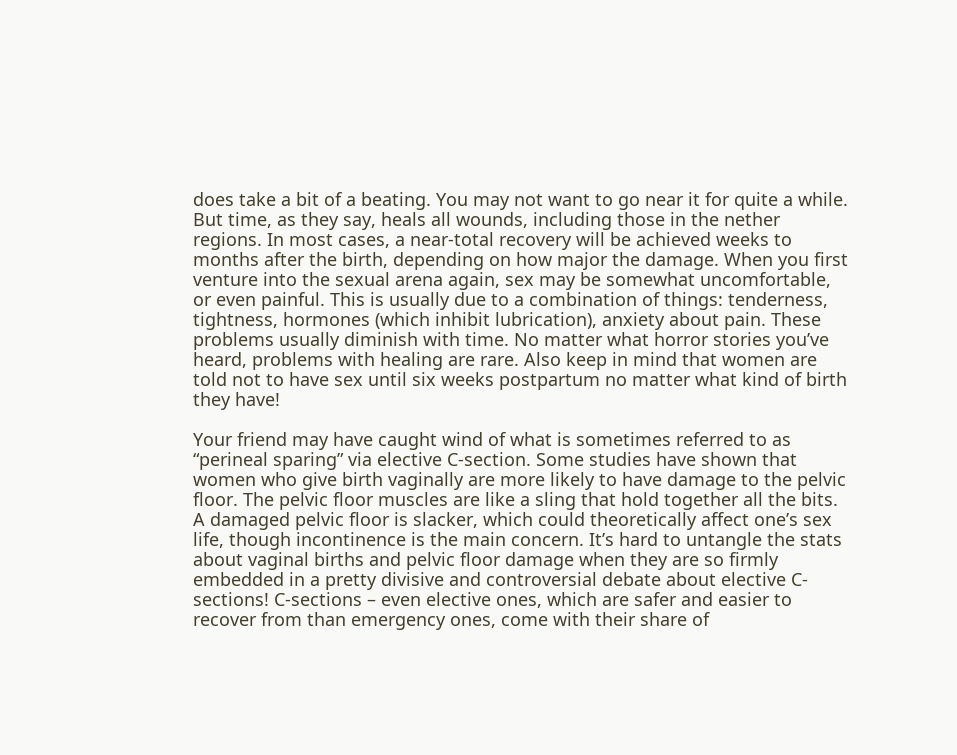does take a bit of a beating. You may not want to go near it for quite a while. But time, as they say, heals all wounds, including those in the nether regions. In most cases, a near-total recovery will be achieved weeks to months after the birth, depending on how major the damage. When you first venture into the sexual arena again, sex may be somewhat uncomfortable, or even painful. This is usually due to a combination of things: tenderness, tightness, hormones (which inhibit lubrication), anxiety about pain. These problems usually diminish with time. No matter what horror stories you’ve heard, problems with healing are rare. Also keep in mind that women are told not to have sex until six weeks postpartum no matter what kind of birth they have!

Your friend may have caught wind of what is sometimes referred to as “perineal sparing” via elective C-section. Some studies have shown that women who give birth vaginally are more likely to have damage to the pelvic floor. The pelvic floor muscles are like a sling that hold together all the bits. A damaged pelvic floor is slacker, which could theoretically affect one’s sex life, though incontinence is the main concern. It’s hard to untangle the stats about vaginal births and pelvic floor damage when they are so firmly embedded in a pretty divisive and controversial debate about elective C-sections! C-sections – even elective ones, which are safer and easier to recover from than emergency ones, come with their share of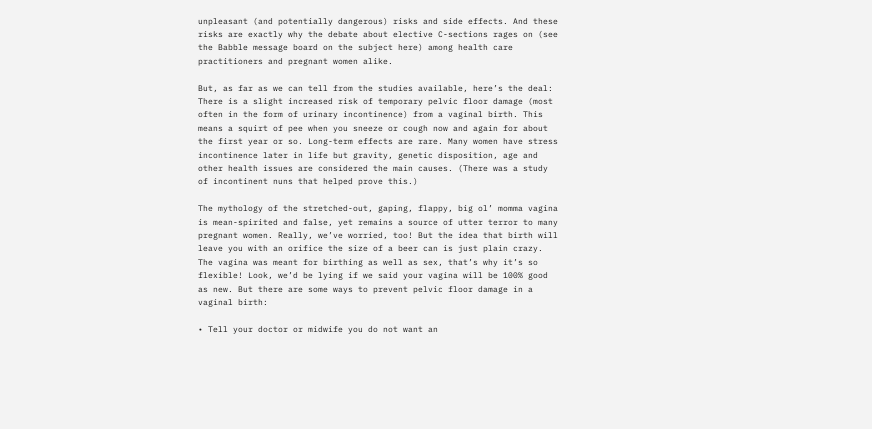unpleasant (and potentially dangerous) risks and side effects. And these risks are exactly why the debate about elective C-sections rages on (see the Babble message board on the subject here) among health care practitioners and pregnant women alike.

But, as far as we can tell from the studies available, here’s the deal: There is a slight increased risk of temporary pelvic floor damage (most often in the form of urinary incontinence) from a vaginal birth. This means a squirt of pee when you sneeze or cough now and again for about the first year or so. Long-term effects are rare. Many women have stress incontinence later in life but gravity, genetic disposition, age and other health issues are considered the main causes. (There was a study of incontinent nuns that helped prove this.)

The mythology of the stretched-out, gaping, flappy, big ol’ momma vagina is mean-spirited and false, yet remains a source of utter terror to many pregnant women. Really, we’ve worried, too! But the idea that birth will leave you with an orifice the size of a beer can is just plain crazy. The vagina was meant for birthing as well as sex, that’s why it’s so flexible! Look, we’d be lying if we said your vagina will be 100% good as new. But there are some ways to prevent pelvic floor damage in a vaginal birth:

• Tell your doctor or midwife you do not want an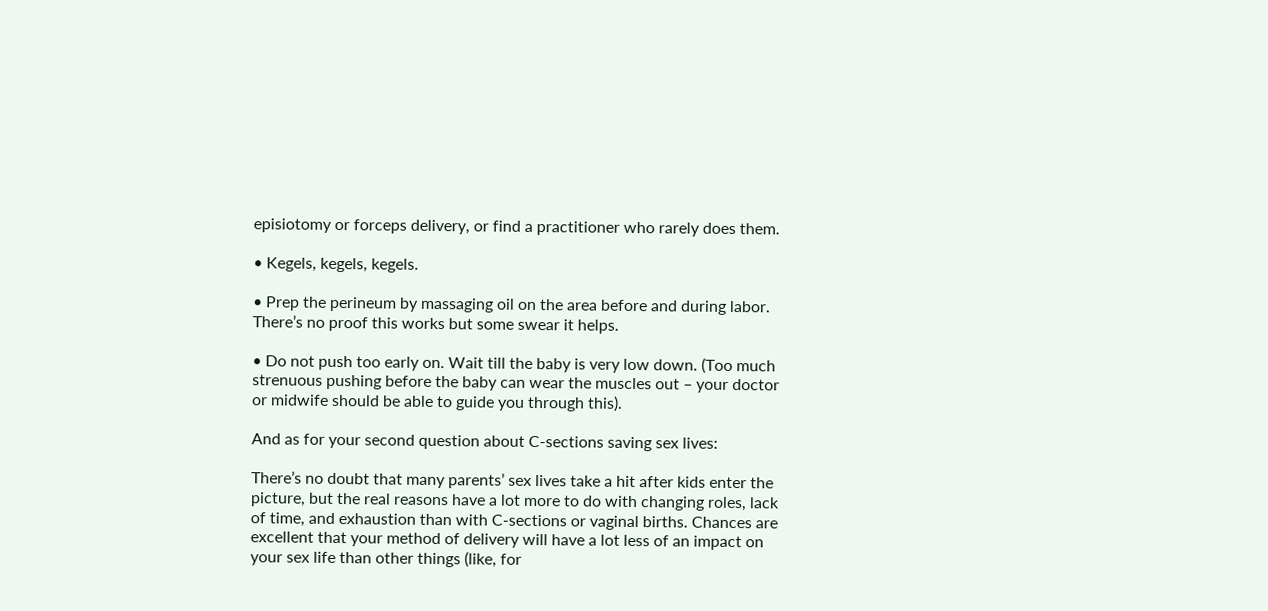episiotomy or forceps delivery, or find a practitioner who rarely does them.

• Kegels, kegels, kegels.

• Prep the perineum by massaging oil on the area before and during labor. There’s no proof this works but some swear it helps.

• Do not push too early on. Wait till the baby is very low down. (Too much strenuous pushing before the baby can wear the muscles out – your doctor or midwife should be able to guide you through this).

And as for your second question about C-sections saving sex lives:

There’s no doubt that many parents’ sex lives take a hit after kids enter the picture, but the real reasons have a lot more to do with changing roles, lack of time, and exhaustion than with C-sections or vaginal births. Chances are excellent that your method of delivery will have a lot less of an impact on your sex life than other things (like, for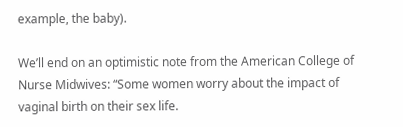example, the baby).

We’ll end on an optimistic note from the American College of Nurse Midwives: “Some women worry about the impact of vaginal birth on their sex life.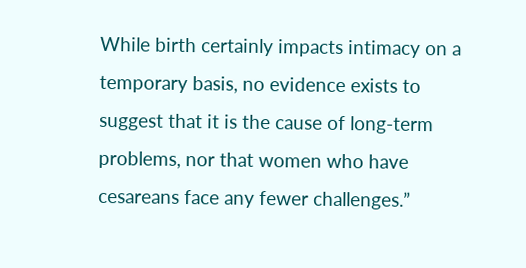While birth certainly impacts intimacy on a temporary basis, no evidence exists to suggest that it is the cause of long-term problems, nor that women who have cesareans face any fewer challenges.”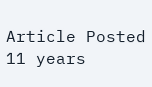Article Posted 11 years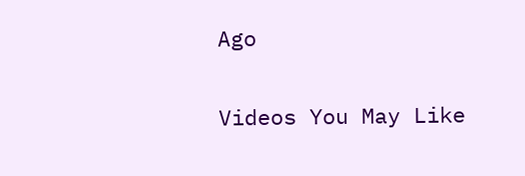Ago

Videos You May Like